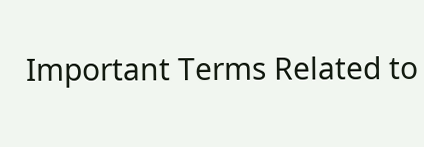Important Terms Related to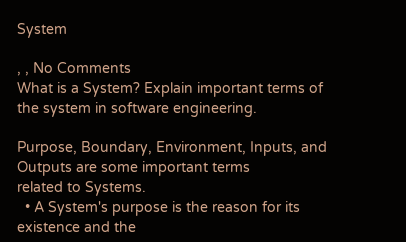System

, , No Comments
What is a System? Explain important terms of the system in software engineering.

Purpose, Boundary, Environment, Inputs, and Outputs are some important terms
related to Systems.
  • A System's purpose is the reason for its existence and the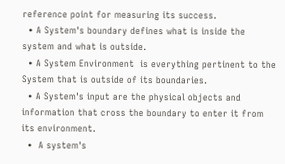reference point for measuring its success.
  • A System's boundary defines what is inside the system and what is outside.
  • A System Environment  is everything pertinent to the System that is outside of its boundaries.
  • A System's input are the physical objects and information that cross the boundary to enter it from its environment.
  •  A system's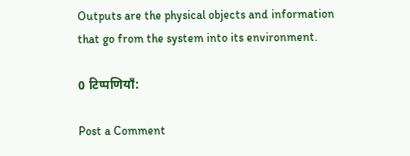Outputs are the physical objects and information that go from the system into its environment.

0 टिप्पणियाँ:

Post a Comment